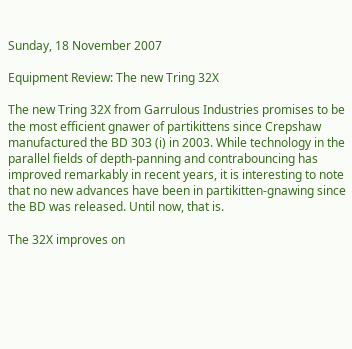Sunday, 18 November 2007

Equipment Review: The new Tring 32X

The new Tring 32X from Garrulous Industries promises to be the most efficient gnawer of partikittens since Crepshaw manufactured the BD 303 (i) in 2003. While technology in the parallel fields of depth-panning and contrabouncing has improved remarkably in recent years, it is interesting to note that no new advances have been in partikitten-gnawing since the BD was released. Until now, that is.

The 32X improves on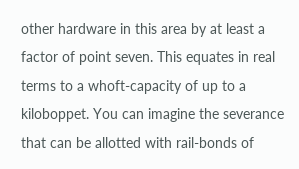other hardware in this area by at least a factor of point seven. This equates in real terms to a whoft-capacity of up to a kiloboppet. You can imagine the severance that can be allotted with rail-bonds of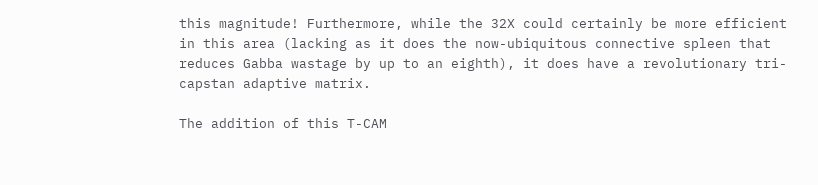this magnitude! Furthermore, while the 32X could certainly be more efficient in this area (lacking as it does the now-ubiquitous connective spleen that reduces Gabba wastage by up to an eighth), it does have a revolutionary tri-capstan adaptive matrix.

The addition of this T-CAM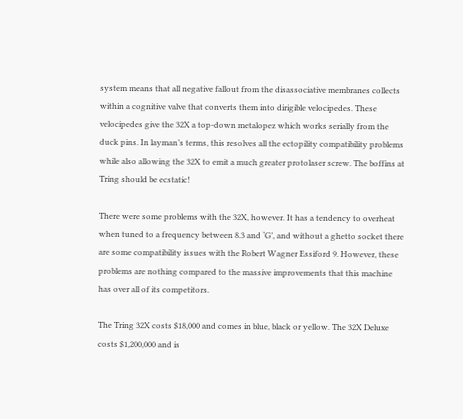system means that all negative fallout from the disassociative membranes collects within a cognitive valve that converts them into dirigible velocipedes. These velocipedes give the 32X a top-down metalopez which works serially from the duck pins. In layman’s terms, this resolves all the ectopility compatibility problems while also allowing the 32X to emit a much greater protolaser screw. The boffins at Tring should be ecstatic!

There were some problems with the 32X, however. It has a tendency to overheat when tuned to a frequency between 8.3 and ‘G’, and without a ghetto socket there are some compatibility issues with the Robert Wagner Essiford 9. However, these problems are nothing compared to the massive improvements that this machine has over all of its competitors.

The Tring 32X costs $18,000 and comes in blue, black or yellow. The 32X Deluxe costs $1,200,000 and is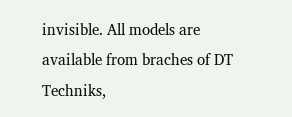invisible. All models are available from braches of DT Techniks,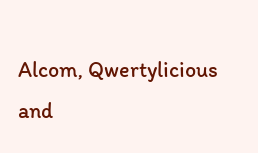Alcom, Qwertylicious and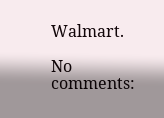Walmart.

No comments: